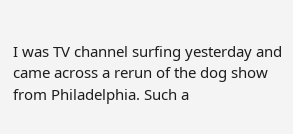I was TV channel surfing yesterday and came across a rerun of the dog show from Philadelphia. Such a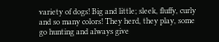variety of dogs! Big and little; sleek, fluffy, curly and so many colors! They herd, they play, some go hunting and always give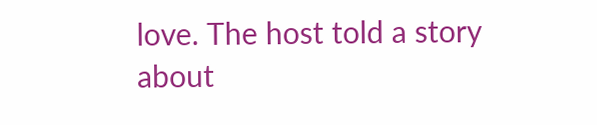love. The host told a story about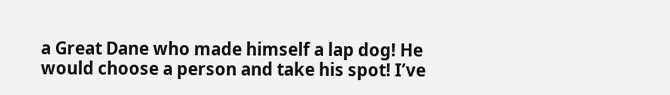a Great Dane who made himself a lap dog! He would choose a person and take his spot! I’ve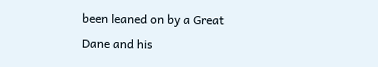been leaned on by a Great Dane and his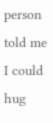person told me I could hug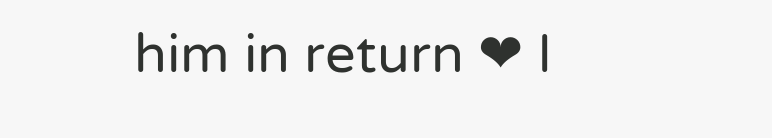him in return ❤ I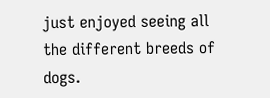just enjoyed seeing all the different breeds of dogs.